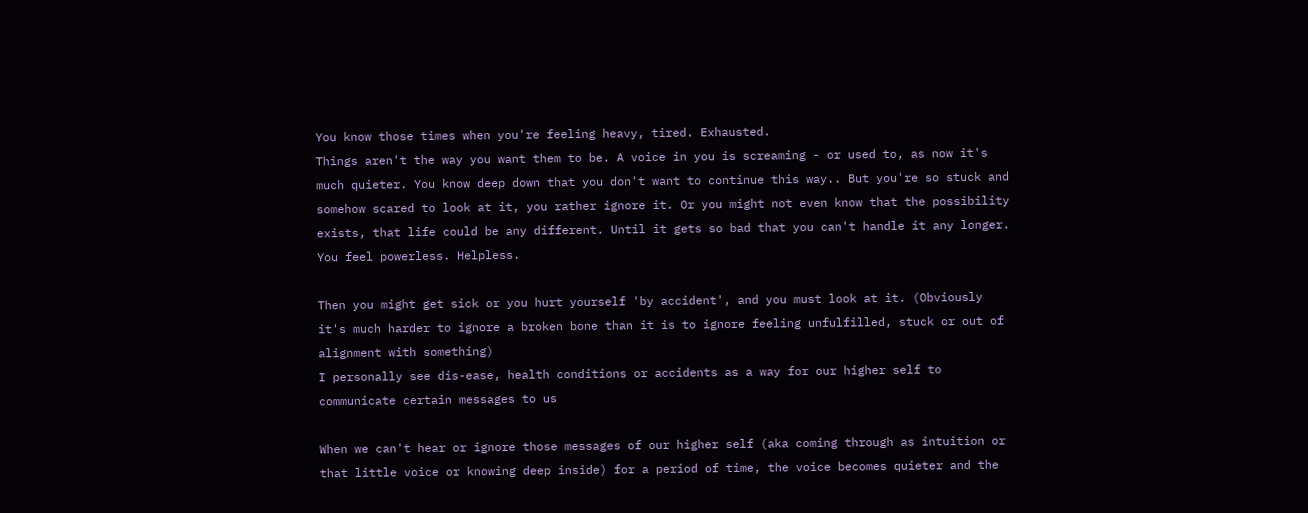You know those times when you're feeling heavy, tired. Exhausted.
Things aren't the way you want them to be. A voice in you is screaming - or used to, as now it's much quieter. You know deep down that you don't want to continue this way.. But you're so stuck and somehow scared to look at it, you rather ignore it. Or you might not even know that the possibility exists, that life could be any different. Until it gets so bad that you can't handle it any longer.
You feel powerless. Helpless.

Then you might get sick or you hurt yourself 'by accident', and you must look at it. (Obviously it's much harder to ignore a broken bone than it is to ignore feeling unfulfilled, stuck or out of alignment with something)
I personally see dis-ease, health conditions or accidents as a way for our higher self to communicate certain messages to us

When we can't hear or ignore those messages of our higher self (aka coming through as intuition or that little voice or knowing deep inside) for a period of time, the voice becomes quieter and the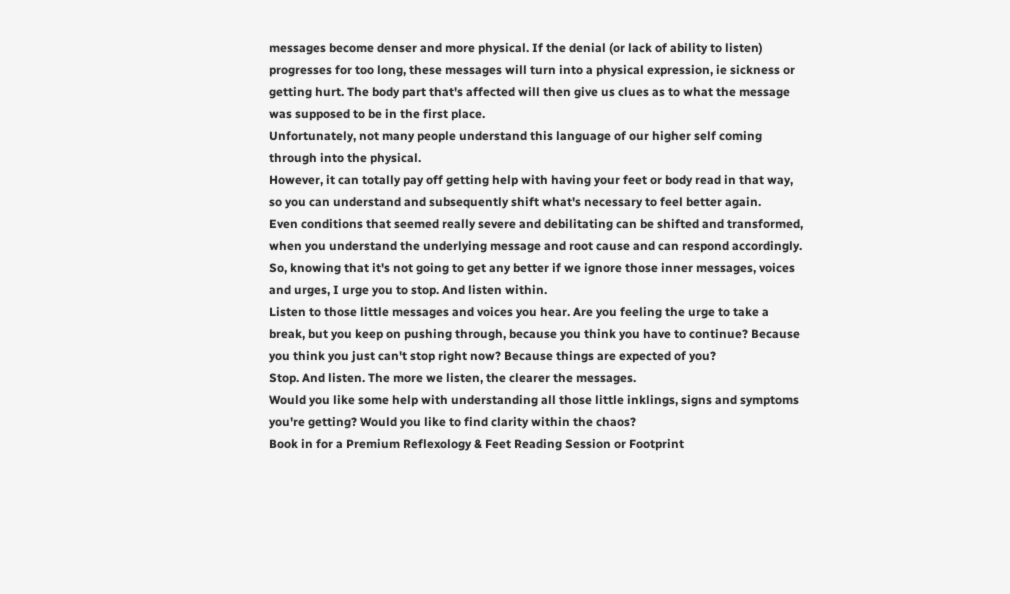messages become denser and more physical. If the denial (or lack of ability to listen) progresses for too long, these messages will turn into a physical expression, ie sickness or getting hurt. The body part that's affected will then give us clues as to what the message was supposed to be in the first place.
Unfortunately, not many people understand this language of our higher self coming through into the physical.
However, it can totally pay off getting help with having your feet or body read in that way, so you can understand and subsequently shift what's necessary to feel better again.
Even conditions that seemed really severe and debilitating can be shifted and transformed, when you understand the underlying message and root cause and can respond accordingly.
So, knowing that it's not going to get any better if we ignore those inner messages, voices and urges, I urge you to stop. And listen within.
Listen to those little messages and voices you hear. Are you feeling the urge to take a break, but you keep on pushing through, because you think you have to continue? Because you think you just can't stop right now? Because things are expected of you?
Stop. And listen. The more we listen, the clearer the messages.
Would you like some help with understanding all those little inklings, signs and symptoms you're getting? Would you like to find clarity within the chaos?
Book in for a Premium Reflexology & Feet Reading Session or Footprint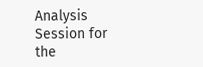Analysis Session for the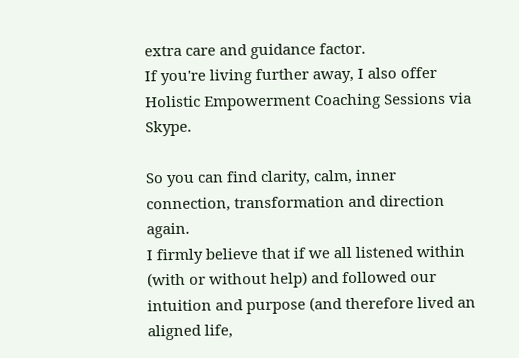extra care and guidance factor.
If you're living further away, I also offer Holistic Empowerment Coaching Sessions via Skype.

So you can find clarity, calm, inner connection, transformation and direction again.
I firmly believe that if we all listened within (with or without help) and followed our intuition and purpose (and therefore lived an aligned life,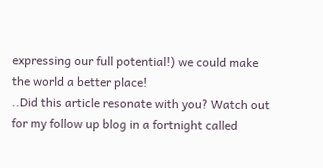expressing our full potential!) we could make the world a better place!
..Did this article resonate with you? Watch out for my follow up blog in a fortnight called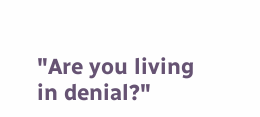"Are you living in denial?"